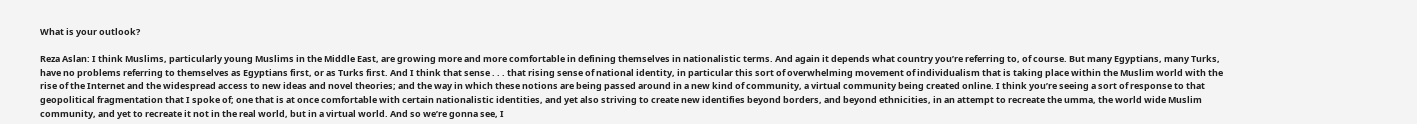What is your outlook?

Reza Aslan: I think Muslims, particularly young Muslims in the Middle East, are growing more and more comfortable in defining themselves in nationalistic terms. And again it depends what country you’re referring to, of course. But many Egyptians, many Turks, have no problems referring to themselves as Egyptians first, or as Turks first. And I think that sense . . . that rising sense of national identity, in particular this sort of overwhelming movement of individualism that is taking place within the Muslim world with the rise of the Internet and the widespread access to new ideas and novel theories; and the way in which these notions are being passed around in a new kind of community, a virtual community being created online. I think you’re seeing a sort of response to that geopolitical fragmentation that I spoke of; one that is at once comfortable with certain nationalistic identities, and yet also striving to create new identifies beyond borders, and beyond ethnicities, in an attempt to recreate the umma, the world wide Muslim community, and yet to recreate it not in the real world, but in a virtual world. And so we’re gonna see, I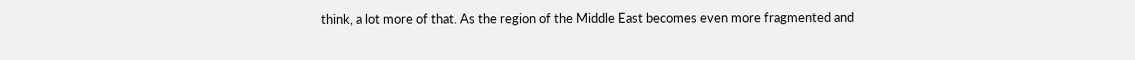think, a lot more of that. As the region of the Middle East becomes even more fragmented and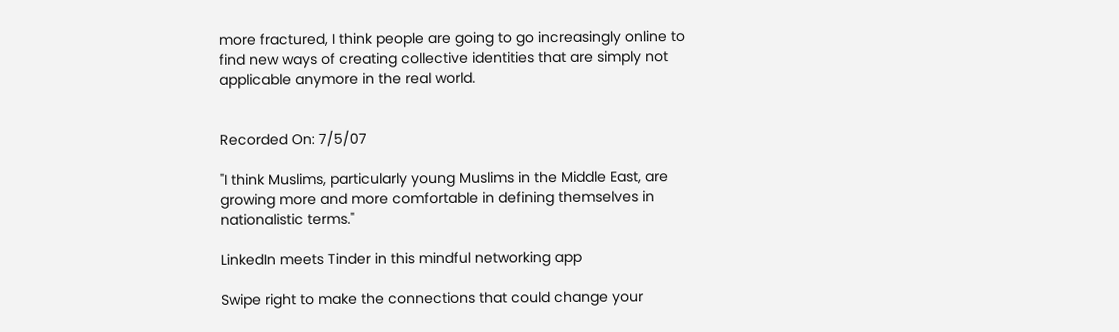more fractured, I think people are going to go increasingly online to find new ways of creating collective identities that are simply not applicable anymore in the real world.


Recorded On: 7/5/07

"I think Muslims, particularly young Muslims in the Middle East, are growing more and more comfortable in defining themselves in nationalistic terms."

LinkedIn meets Tinder in this mindful networking app

Swipe right to make the connections that could change your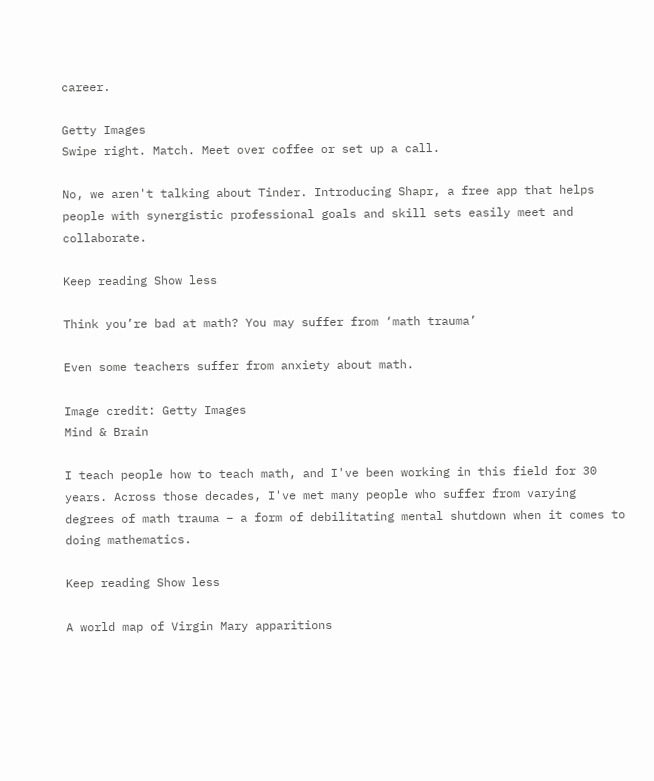career.

Getty Images
Swipe right. Match. Meet over coffee or set up a call.

No, we aren't talking about Tinder. Introducing Shapr, a free app that helps people with synergistic professional goals and skill sets easily meet and collaborate.

Keep reading Show less

Think you’re bad at math? You may suffer from ‘math trauma’

Even some teachers suffer from anxiety about math.

Image credit: Getty Images
Mind & Brain

I teach people how to teach math, and I've been working in this field for 30 years. Across those decades, I've met many people who suffer from varying degrees of math trauma – a form of debilitating mental shutdown when it comes to doing mathematics.

Keep reading Show less

A world map of Virgin Mary apparitions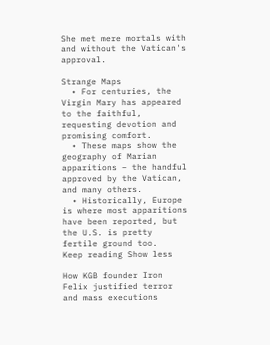She met mere mortals with and without the Vatican's approval.

Strange Maps
  • For centuries, the Virgin Mary has appeared to the faithful, requesting devotion and promising comfort.
  • These maps show the geography of Marian apparitions – the handful approved by the Vatican, and many others.
  • Historically, Europe is where most apparitions have been reported, but the U.S. is pretty fertile ground too.
Keep reading Show less

How KGB founder Iron Felix justified terror and mass executions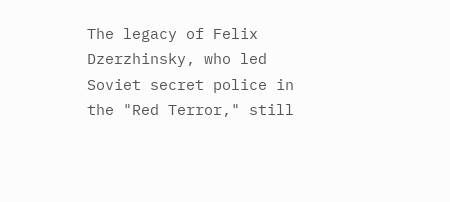The legacy of Felix Dzerzhinsky, who led Soviet secret police in the "Red Terror," still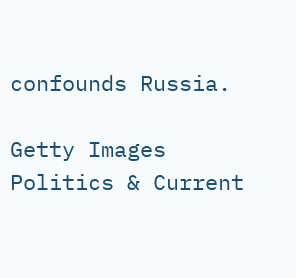confounds Russia.

Getty Images
Politics & Current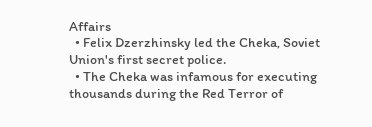Affairs
  • Felix Dzerzhinsky led the Cheka, Soviet Union's first secret police.
  • The Cheka was infamous for executing thousands during the Red Terror of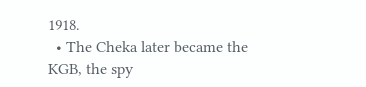1918.
  • The Cheka later became the KGB, the spy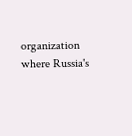organization where Russia's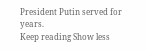President Putin served for years.
Keep reading Show less